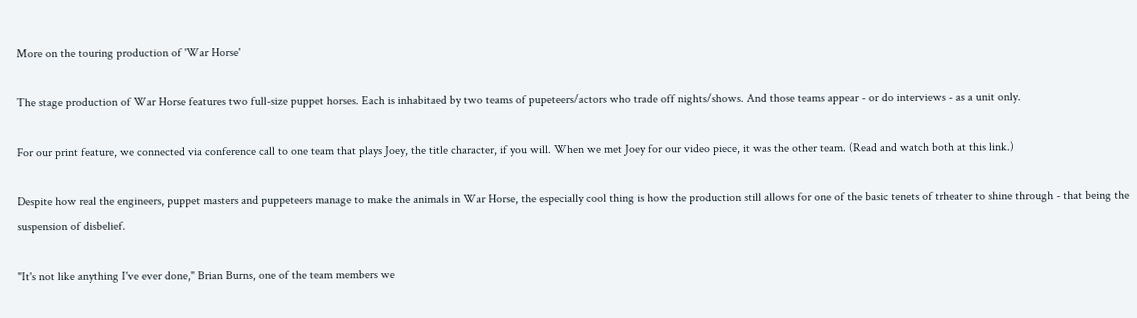More on the touring production of 'War Horse'

The stage production of War Horse features two full-size puppet horses. Each is inhabitaed by two teams of pupeteers/actors who trade off nights/shows. And those teams appear - or do interviews - as a unit only.

For our print feature, we connected via conference call to one team that plays Joey, the title character, if you will. When we met Joey for our video piece, it was the other team. (Read and watch both at this link.)

Despite how real the engineers, puppet masters and puppeteers manage to make the animals in War Horse, the especially cool thing is how the production still allows for one of the basic tenets of trheater to shine through - that being the suspension of disbelief.

"It's not like anything I've ever done," Brian Burns, one of the team members we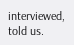interviewed, told us.